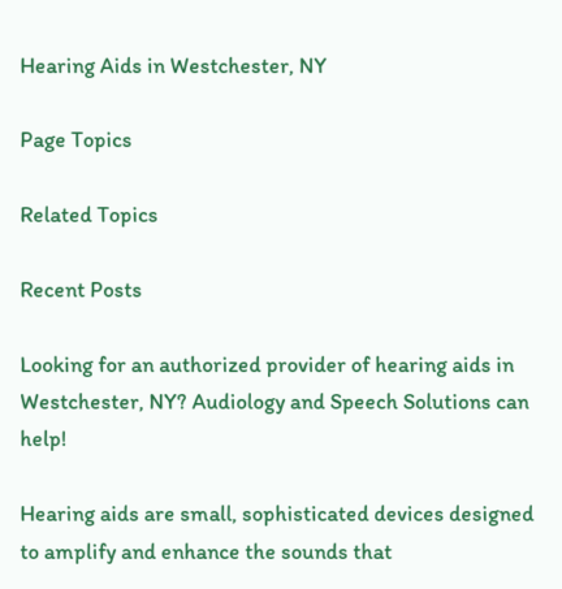Hearing Aids in Westchester, NY

Page Topics

Related Topics

Recent Posts

Looking for an authorized provider of hearing aids in Westchester, NY? Audiology and Speech Solutions can help!

Hearing aids are small, sophisticated devices designed to amplify and enhance the sounds that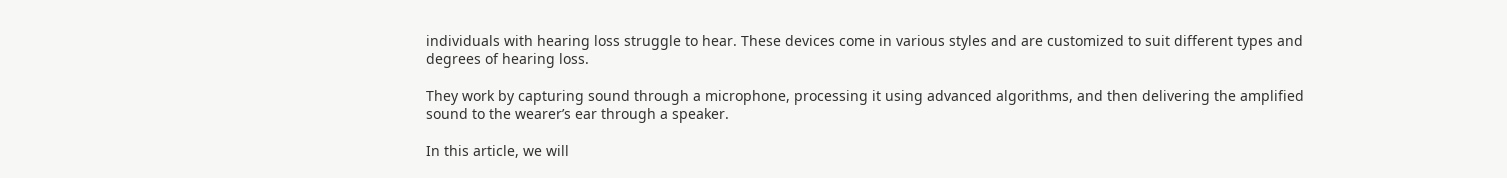individuals with hearing loss struggle to hear. These devices come in various styles and are customized to suit different types and degrees of hearing loss.

They work by capturing sound through a microphone, processing it using advanced algorithms, and then delivering the amplified sound to the wearer’s ear through a speaker.

In this article, we will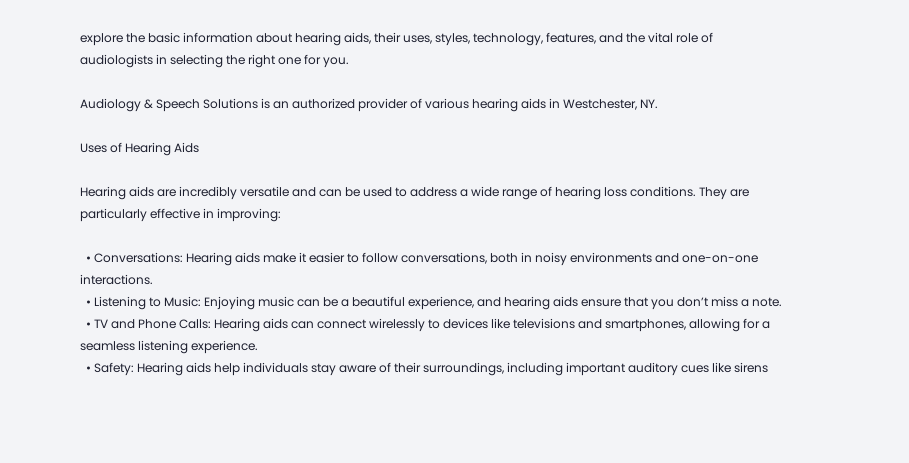explore the basic information about hearing aids, their uses, styles, technology, features, and the vital role of audiologists in selecting the right one for you.

Audiology & Speech Solutions is an authorized provider of various hearing aids in Westchester, NY.

Uses of Hearing Aids

Hearing aids are incredibly versatile and can be used to address a wide range of hearing loss conditions. They are particularly effective in improving:

  • Conversations: Hearing aids make it easier to follow conversations, both in noisy environments and one-on-one interactions.
  • Listening to Music: Enjoying music can be a beautiful experience, and hearing aids ensure that you don’t miss a note.
  • TV and Phone Calls: Hearing aids can connect wirelessly to devices like televisions and smartphones, allowing for a seamless listening experience.
  • Safety: Hearing aids help individuals stay aware of their surroundings, including important auditory cues like sirens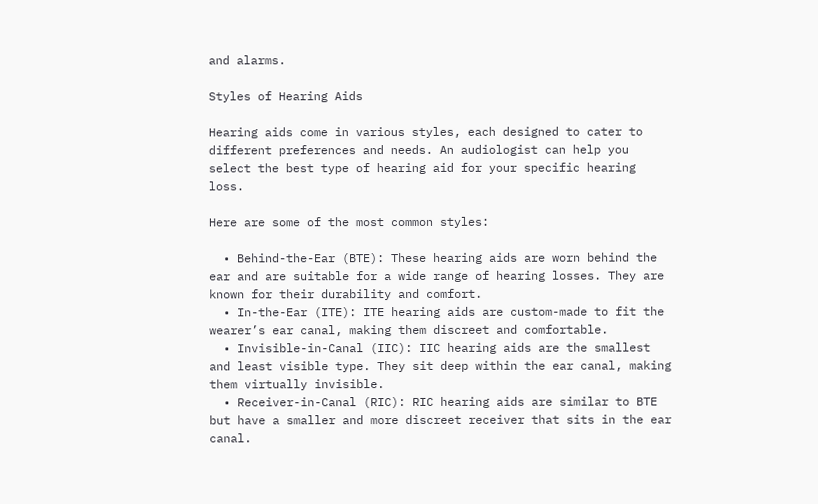and alarms.

Styles of Hearing Aids

Hearing aids come in various styles, each designed to cater to different preferences and needs. An audiologist can help you select the best type of hearing aid for your specific hearing loss.

Here are some of the most common styles:

  • Behind-the-Ear (BTE): These hearing aids are worn behind the ear and are suitable for a wide range of hearing losses. They are known for their durability and comfort.
  • In-the-Ear (ITE): ITE hearing aids are custom-made to fit the wearer’s ear canal, making them discreet and comfortable.
  • Invisible-in-Canal (IIC): IIC hearing aids are the smallest and least visible type. They sit deep within the ear canal, making them virtually invisible.
  • Receiver-in-Canal (RIC): RIC hearing aids are similar to BTE but have a smaller and more discreet receiver that sits in the ear canal.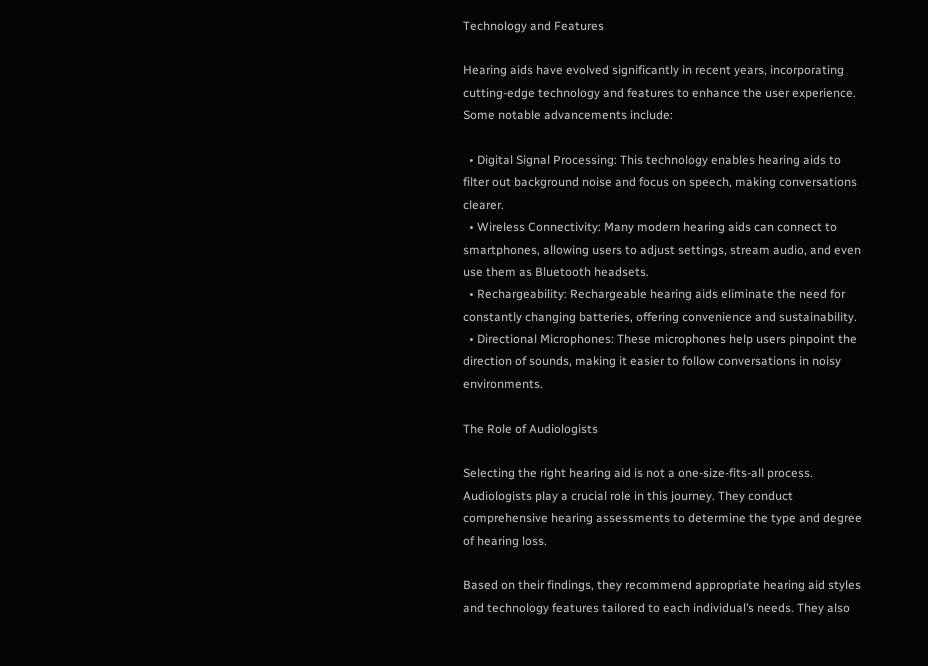Technology and Features

Hearing aids have evolved significantly in recent years, incorporating cutting-edge technology and features to enhance the user experience. Some notable advancements include:

  • Digital Signal Processing: This technology enables hearing aids to filter out background noise and focus on speech, making conversations clearer.
  • Wireless Connectivity: Many modern hearing aids can connect to smartphones, allowing users to adjust settings, stream audio, and even use them as Bluetooth headsets.
  • Rechargeability: Rechargeable hearing aids eliminate the need for constantly changing batteries, offering convenience and sustainability.
  • Directional Microphones: These microphones help users pinpoint the direction of sounds, making it easier to follow conversations in noisy environments.

The Role of Audiologists

Selecting the right hearing aid is not a one-size-fits-all process. Audiologists play a crucial role in this journey. They conduct comprehensive hearing assessments to determine the type and degree of hearing loss.

Based on their findings, they recommend appropriate hearing aid styles and technology features tailored to each individual’s needs. They also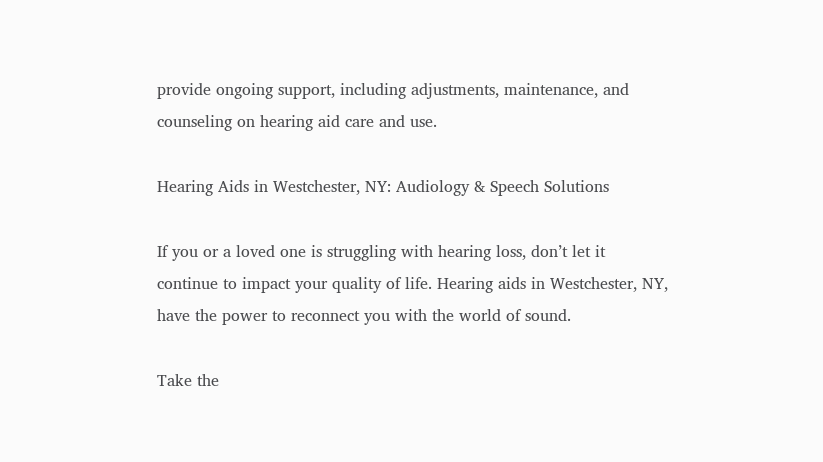provide ongoing support, including adjustments, maintenance, and counseling on hearing aid care and use.

Hearing Aids in Westchester, NY: Audiology & Speech Solutions

If you or a loved one is struggling with hearing loss, don’t let it continue to impact your quality of life. Hearing aids in Westchester, NY, have the power to reconnect you with the world of sound.

Take the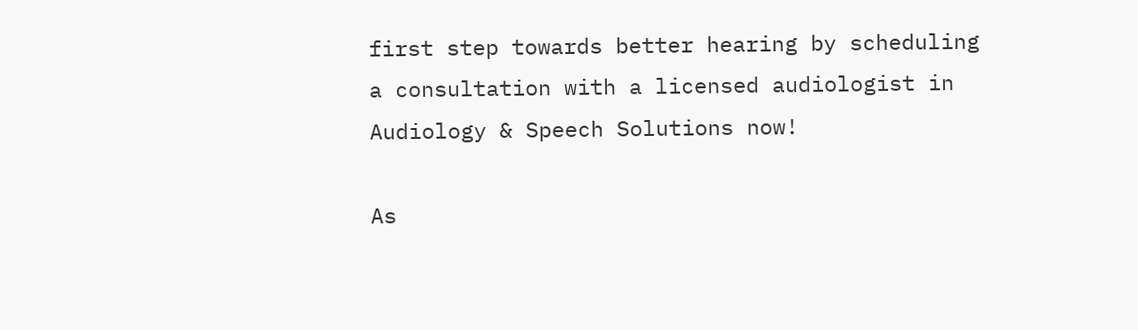first step towards better hearing by scheduling a consultation with a licensed audiologist in Audiology & Speech Solutions now!

As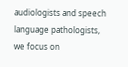audiologists and speech language pathologists, we focus on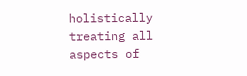holistically treating all aspects of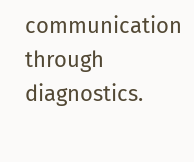communication through diagnostics.